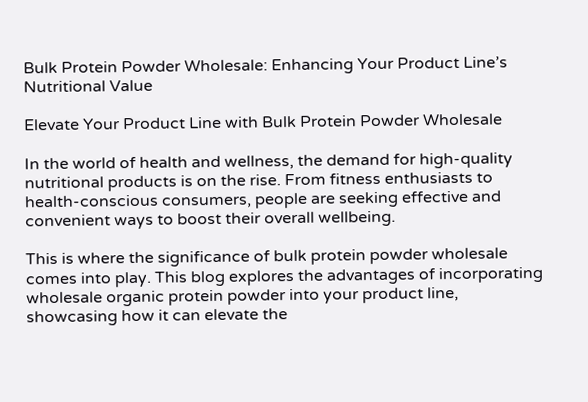Bulk Protein Powder Wholesale: Enhancing Your Product Line’s Nutritional Value

Elevate Your Product Line with Bulk Protein Powder Wholesale

In the world of health and wellness, the demand for high-quality nutritional products is on the rise. From fitness enthusiasts to health-conscious consumers, people are seeking effective and convenient ways to boost their overall wellbeing.

This is where the significance of bulk protein powder wholesale comes into play. This blog explores the advantages of incorporating wholesale organic protein powder into your product line, showcasing how it can elevate the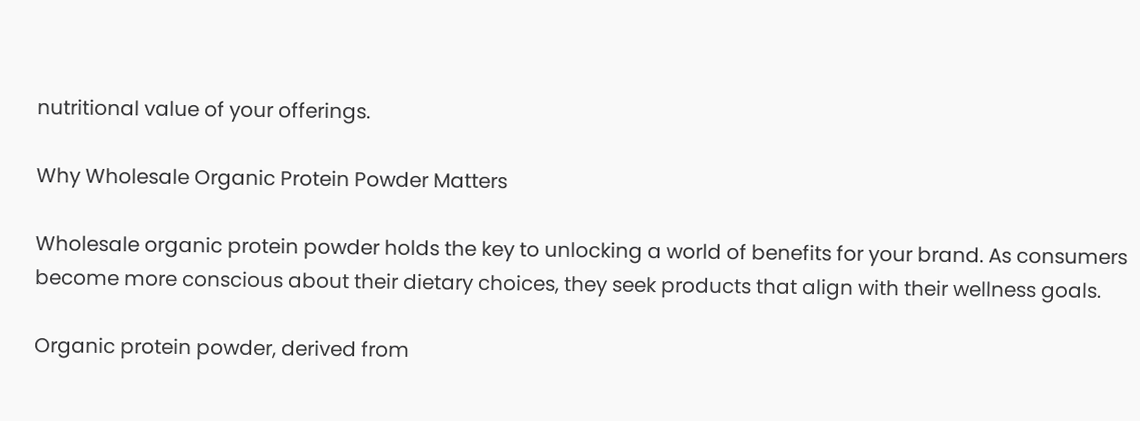nutritional value of your offerings.

Why Wholesale Organic Protein Powder Matters

Wholesale organic protein powder holds the key to unlocking a world of benefits for your brand. As consumers become more conscious about their dietary choices, they seek products that align with their wellness goals.

Organic protein powder, derived from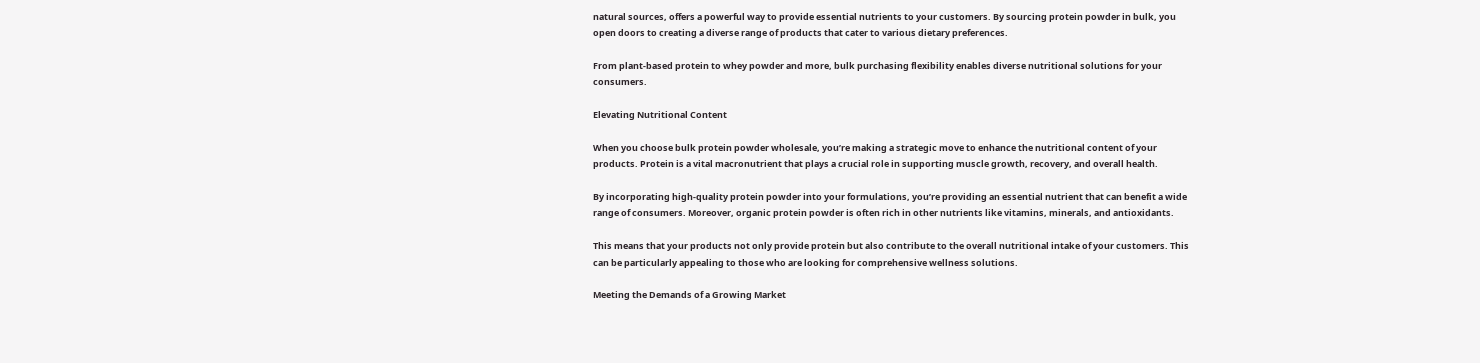natural sources, offers a powerful way to provide essential nutrients to your customers. By sourcing protein powder in bulk, you open doors to creating a diverse range of products that cater to various dietary preferences.

From plant-based protein to whey powder and more, bulk purchasing flexibility enables diverse nutritional solutions for your consumers.

Elevating Nutritional Content

When you choose bulk protein powder wholesale, you’re making a strategic move to enhance the nutritional content of your products. Protein is a vital macronutrient that plays a crucial role in supporting muscle growth, recovery, and overall health.

By incorporating high-quality protein powder into your formulations, you’re providing an essential nutrient that can benefit a wide range of consumers. Moreover, organic protein powder is often rich in other nutrients like vitamins, minerals, and antioxidants.

This means that your products not only provide protein but also contribute to the overall nutritional intake of your customers. This can be particularly appealing to those who are looking for comprehensive wellness solutions.

Meeting the Demands of a Growing Market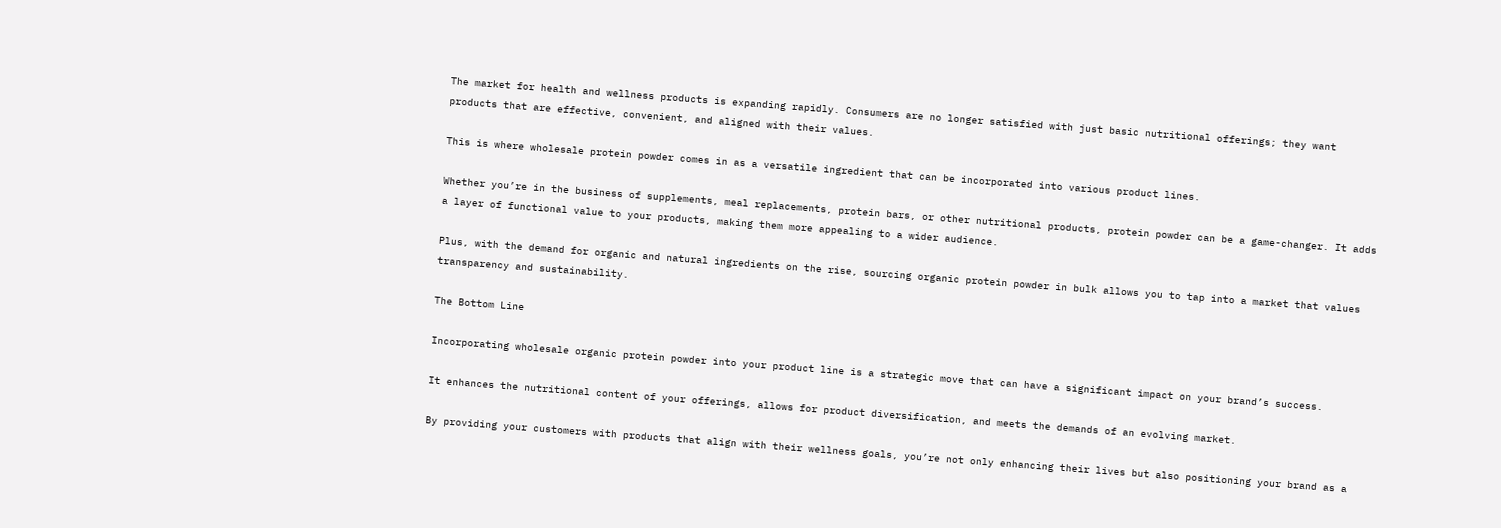The market for health and wellness products is expanding rapidly. Consumers are no longer satisfied with just basic nutritional offerings; they want products that are effective, convenient, and aligned with their values.

This is where wholesale protein powder comes in as a versatile ingredient that can be incorporated into various product lines.

Whether you’re in the business of supplements, meal replacements, protein bars, or other nutritional products, protein powder can be a game-changer. It adds a layer of functional value to your products, making them more appealing to a wider audience.

Plus, with the demand for organic and natural ingredients on the rise, sourcing organic protein powder in bulk allows you to tap into a market that values transparency and sustainability.

The Bottom Line

Incorporating wholesale organic protein powder into your product line is a strategic move that can have a significant impact on your brand’s success.

It enhances the nutritional content of your offerings, allows for product diversification, and meets the demands of an evolving market.

By providing your customers with products that align with their wellness goals, you’re not only enhancing their lives but also positioning your brand as a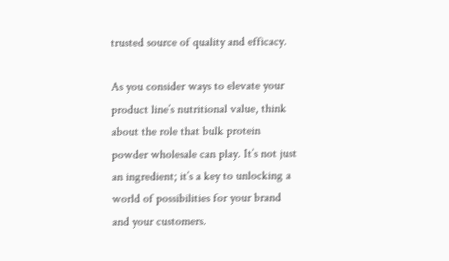trusted source of quality and efficacy.

As you consider ways to elevate your product line’s nutritional value, think about the role that bulk protein powder wholesale can play. It’s not just an ingredient; it’s a key to unlocking a world of possibilities for your brand and your customers.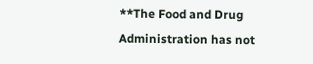**The Food and Drug Administration has not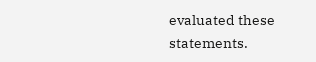evaluated these statements.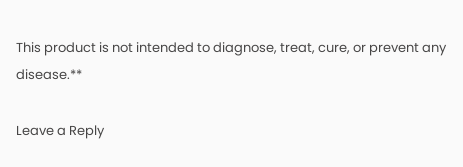This product is not intended to diagnose, treat, cure, or prevent any disease.**

Leave a Reply